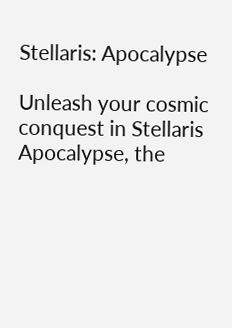Stellaris: Apocalypse

Unleash your cosmic conquest in Stellaris Apocalypse, the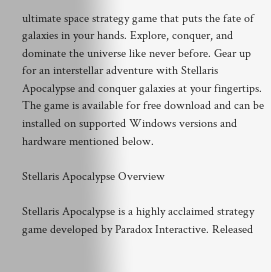ultimate space strategy game that puts the fate of galaxies in your hands. Explore, conquer, and dominate the universe like never before. Gear up for an interstellar adventure with Stellaris Apocalypse and conquer galaxies at your fingertips. The game is available for free download and can be installed on supported Windows versions and hardware mentioned below.

Stellaris Apocalypse Overview

Stellaris Apocalypse is a highly acclaimed strategy game developed by Paradox Interactive. Released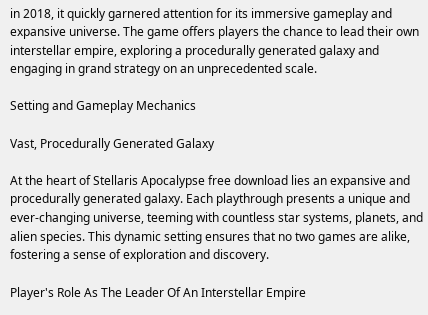in 2018, it quickly garnered attention for its immersive gameplay and expansive universe. The game offers players the chance to lead their own interstellar empire, exploring a procedurally generated galaxy and engaging in grand strategy on an unprecedented scale.

Setting and Gameplay Mechanics

Vast, Procedurally Generated Galaxy

At the heart of Stellaris Apocalypse free download lies an expansive and procedurally generated galaxy. Each playthrough presents a unique and ever-changing universe, teeming with countless star systems, planets, and alien species. This dynamic setting ensures that no two games are alike, fostering a sense of exploration and discovery.

Player's Role As The Leader Of An Interstellar Empire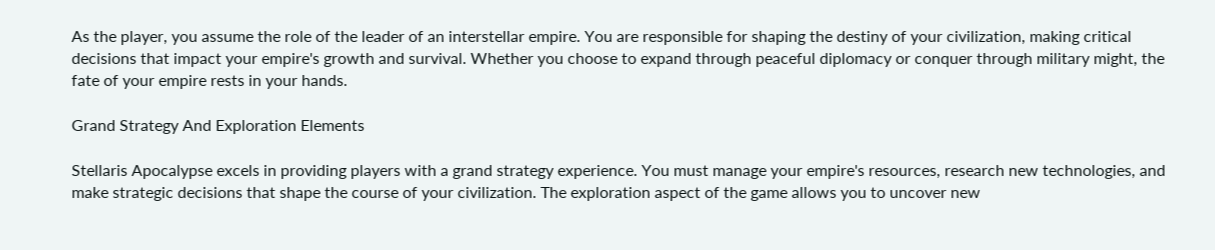As the player, you assume the role of the leader of an interstellar empire. You are responsible for shaping the destiny of your civilization, making critical decisions that impact your empire's growth and survival. Whether you choose to expand through peaceful diplomacy or conquer through military might, the fate of your empire rests in your hands.

Grand Strategy And Exploration Elements

Stellaris Apocalypse excels in providing players with a grand strategy experience. You must manage your empire's resources, research new technologies, and make strategic decisions that shape the course of your civilization. The exploration aspect of the game allows you to uncover new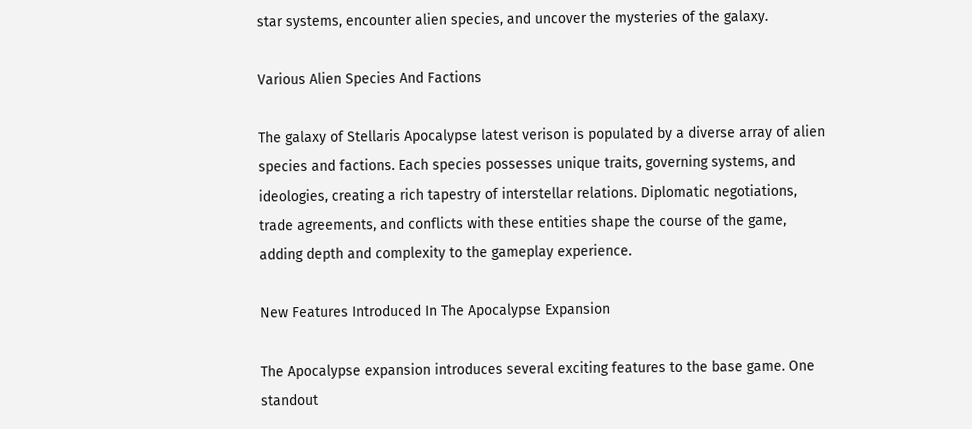star systems, encounter alien species, and uncover the mysteries of the galaxy.

Various Alien Species And Factions

The galaxy of Stellaris Apocalypse latest verison is populated by a diverse array of alien species and factions. Each species possesses unique traits, governing systems, and ideologies, creating a rich tapestry of interstellar relations. Diplomatic negotiations, trade agreements, and conflicts with these entities shape the course of the game, adding depth and complexity to the gameplay experience.

New Features Introduced In The Apocalypse Expansion

The Apocalypse expansion introduces several exciting features to the base game. One standout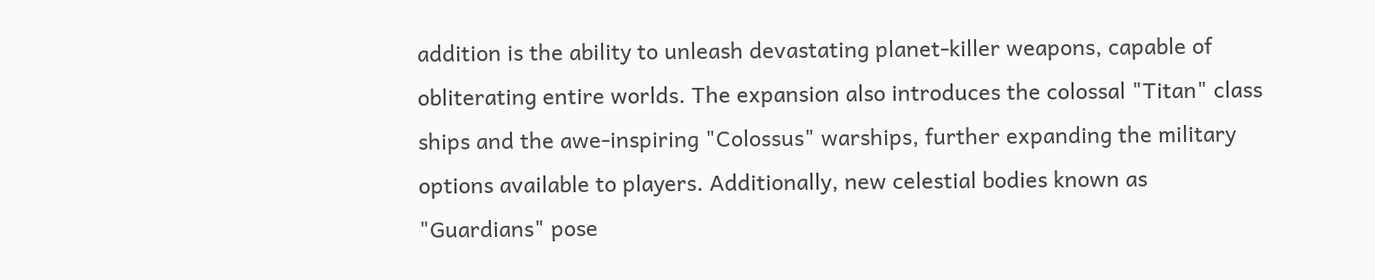addition is the ability to unleash devastating planet-killer weapons, capable of obliterating entire worlds. The expansion also introduces the colossal "Titan" class ships and the awe-inspiring "Colossus" warships, further expanding the military options available to players. Additionally, new celestial bodies known as "Guardians" pose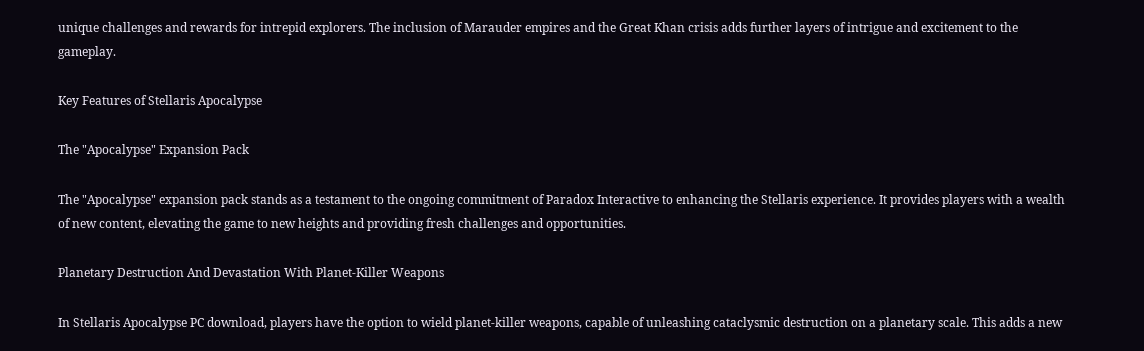unique challenges and rewards for intrepid explorers. The inclusion of Marauder empires and the Great Khan crisis adds further layers of intrigue and excitement to the gameplay.

Key Features of Stellaris Apocalypse

The "Apocalypse" Expansion Pack

The "Apocalypse" expansion pack stands as a testament to the ongoing commitment of Paradox Interactive to enhancing the Stellaris experience. It provides players with a wealth of new content, elevating the game to new heights and providing fresh challenges and opportunities.

Planetary Destruction And Devastation With Planet-Killer Weapons

In Stellaris Apocalypse PC download, players have the option to wield planet-killer weapons, capable of unleashing cataclysmic destruction on a planetary scale. This adds a new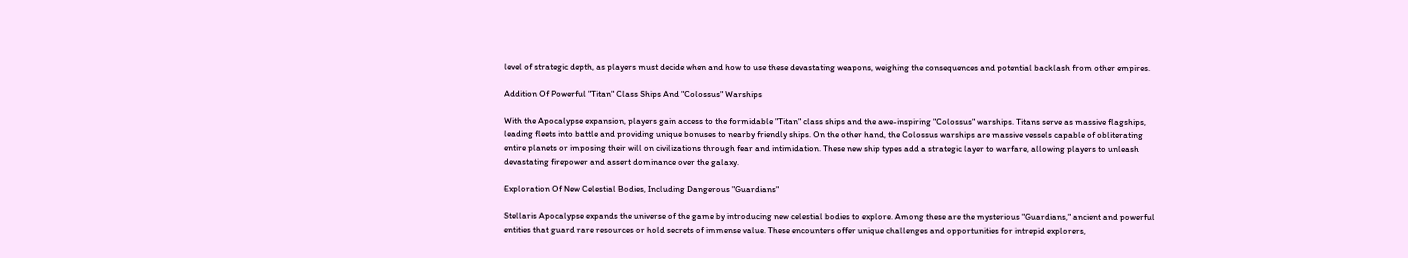level of strategic depth, as players must decide when and how to use these devastating weapons, weighing the consequences and potential backlash from other empires.

Addition Of Powerful "Titan" Class Ships And "Colossus" Warships

With the Apocalypse expansion, players gain access to the formidable "Titan" class ships and the awe-inspiring "Colossus" warships. Titans serve as massive flagships, leading fleets into battle and providing unique bonuses to nearby friendly ships. On the other hand, the Colossus warships are massive vessels capable of obliterating entire planets or imposing their will on civilizations through fear and intimidation. These new ship types add a strategic layer to warfare, allowing players to unleash devastating firepower and assert dominance over the galaxy.

Exploration Of New Celestial Bodies, Including Dangerous "Guardians"

Stellaris Apocalypse expands the universe of the game by introducing new celestial bodies to explore. Among these are the mysterious "Guardians," ancient and powerful entities that guard rare resources or hold secrets of immense value. These encounters offer unique challenges and opportunities for intrepid explorers,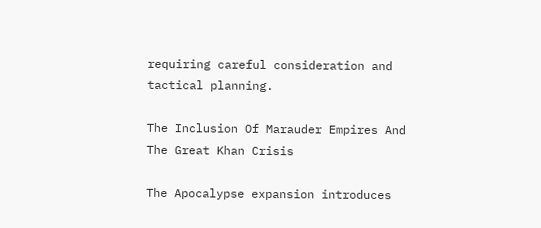requiring careful consideration and tactical planning.

The Inclusion Of Marauder Empires And The Great Khan Crisis

The Apocalypse expansion introduces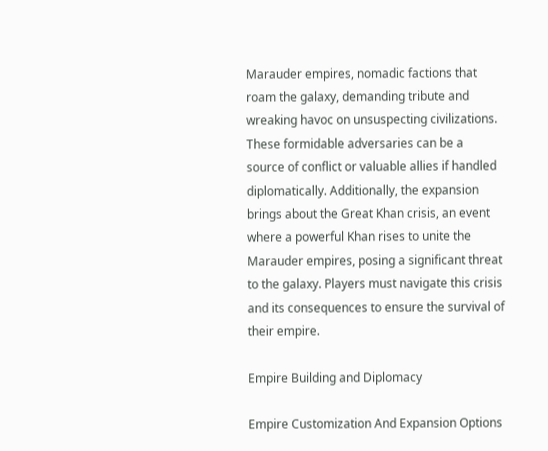Marauder empires, nomadic factions that roam the galaxy, demanding tribute and wreaking havoc on unsuspecting civilizations. These formidable adversaries can be a source of conflict or valuable allies if handled diplomatically. Additionally, the expansion brings about the Great Khan crisis, an event where a powerful Khan rises to unite the Marauder empires, posing a significant threat to the galaxy. Players must navigate this crisis and its consequences to ensure the survival of their empire.

Empire Building and Diplomacy

Empire Customization And Expansion Options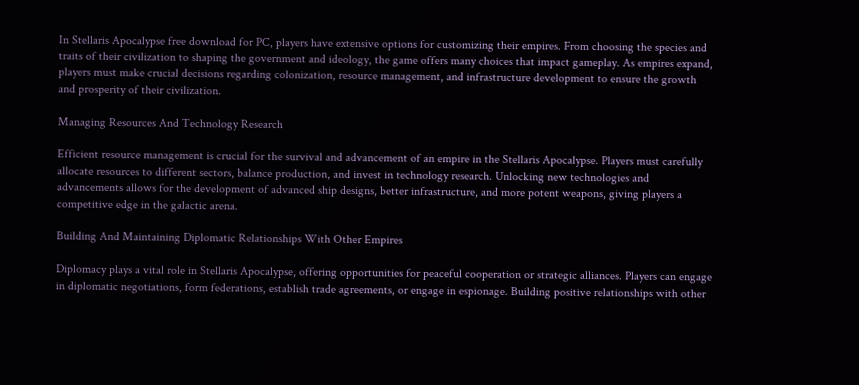In Stellaris Apocalypse free download for PC, players have extensive options for customizing their empires. From choosing the species and traits of their civilization to shaping the government and ideology, the game offers many choices that impact gameplay. As empires expand, players must make crucial decisions regarding colonization, resource management, and infrastructure development to ensure the growth and prosperity of their civilization.

Managing Resources And Technology Research

Efficient resource management is crucial for the survival and advancement of an empire in the Stellaris Apocalypse. Players must carefully allocate resources to different sectors, balance production, and invest in technology research. Unlocking new technologies and advancements allows for the development of advanced ship designs, better infrastructure, and more potent weapons, giving players a competitive edge in the galactic arena.

Building And Maintaining Diplomatic Relationships With Other Empires

Diplomacy plays a vital role in Stellaris Apocalypse, offering opportunities for peaceful cooperation or strategic alliances. Players can engage in diplomatic negotiations, form federations, establish trade agreements, or engage in espionage. Building positive relationships with other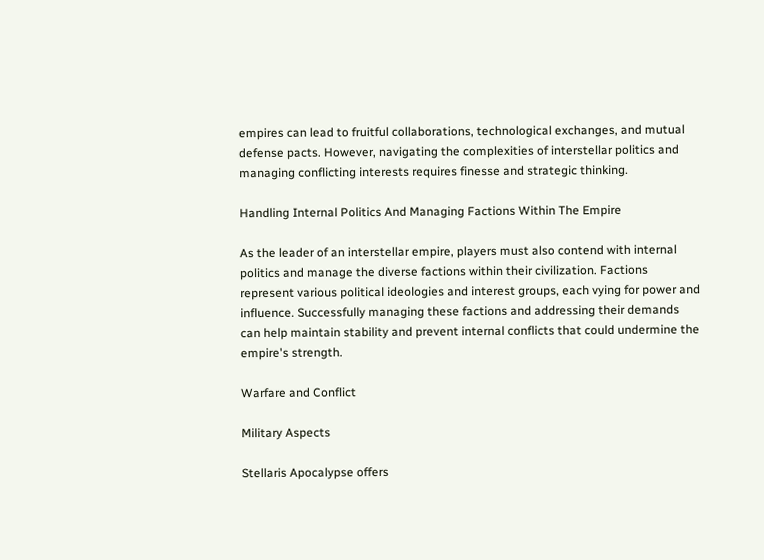empires can lead to fruitful collaborations, technological exchanges, and mutual defense pacts. However, navigating the complexities of interstellar politics and managing conflicting interests requires finesse and strategic thinking.

Handling Internal Politics And Managing Factions Within The Empire

As the leader of an interstellar empire, players must also contend with internal politics and manage the diverse factions within their civilization. Factions represent various political ideologies and interest groups, each vying for power and influence. Successfully managing these factions and addressing their demands can help maintain stability and prevent internal conflicts that could undermine the empire's strength.

Warfare and Conflict

Military Aspects

Stellaris Apocalypse offers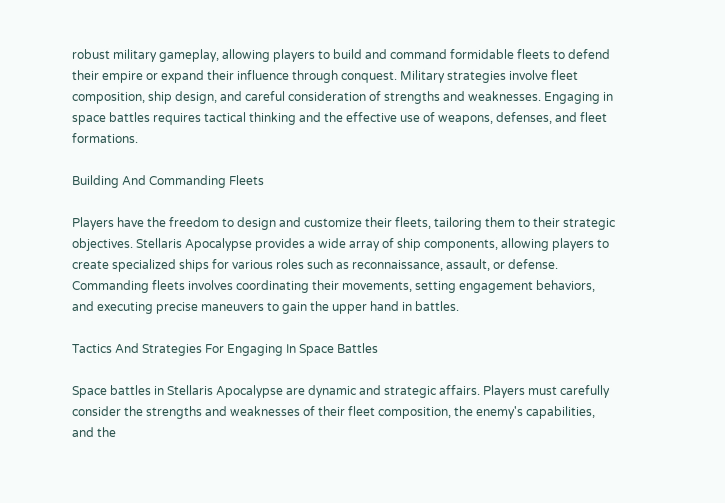robust military gameplay, allowing players to build and command formidable fleets to defend their empire or expand their influence through conquest. Military strategies involve fleet composition, ship design, and careful consideration of strengths and weaknesses. Engaging in space battles requires tactical thinking and the effective use of weapons, defenses, and fleet formations.

Building And Commanding Fleets

Players have the freedom to design and customize their fleets, tailoring them to their strategic objectives. Stellaris Apocalypse provides a wide array of ship components, allowing players to create specialized ships for various roles such as reconnaissance, assault, or defense. Commanding fleets involves coordinating their movements, setting engagement behaviors, and executing precise maneuvers to gain the upper hand in battles.

Tactics And Strategies For Engaging In Space Battles

Space battles in Stellaris Apocalypse are dynamic and strategic affairs. Players must carefully consider the strengths and weaknesses of their fleet composition, the enemy's capabilities, and the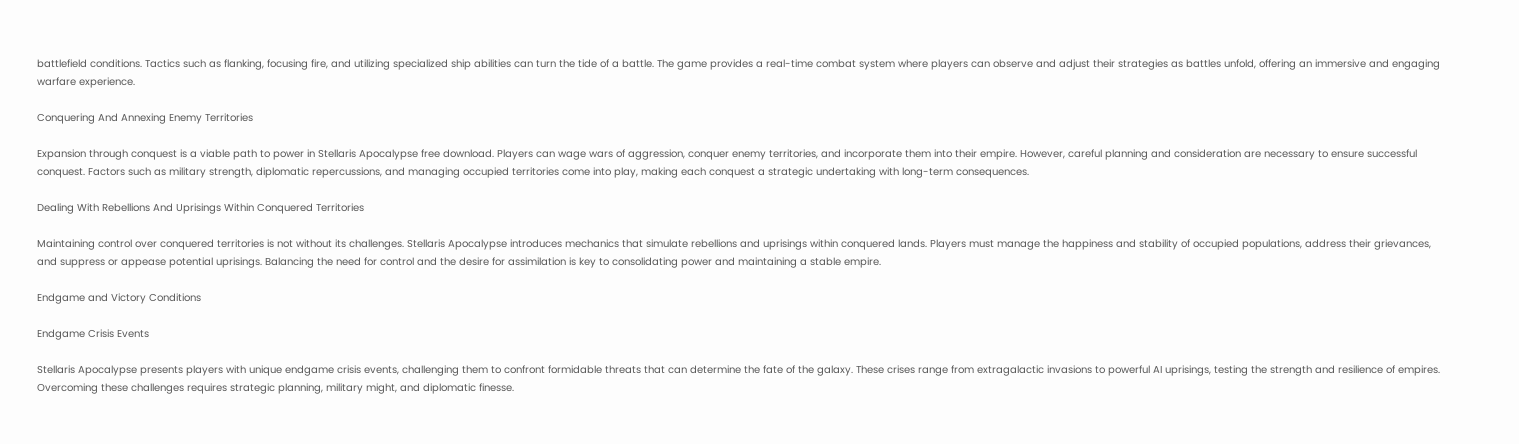battlefield conditions. Tactics such as flanking, focusing fire, and utilizing specialized ship abilities can turn the tide of a battle. The game provides a real-time combat system where players can observe and adjust their strategies as battles unfold, offering an immersive and engaging warfare experience.

Conquering And Annexing Enemy Territories

Expansion through conquest is a viable path to power in Stellaris Apocalypse free download. Players can wage wars of aggression, conquer enemy territories, and incorporate them into their empire. However, careful planning and consideration are necessary to ensure successful conquest. Factors such as military strength, diplomatic repercussions, and managing occupied territories come into play, making each conquest a strategic undertaking with long-term consequences.

Dealing With Rebellions And Uprisings Within Conquered Territories

Maintaining control over conquered territories is not without its challenges. Stellaris Apocalypse introduces mechanics that simulate rebellions and uprisings within conquered lands. Players must manage the happiness and stability of occupied populations, address their grievances, and suppress or appease potential uprisings. Balancing the need for control and the desire for assimilation is key to consolidating power and maintaining a stable empire.

Endgame and Victory Conditions

Endgame Crisis Events

Stellaris Apocalypse presents players with unique endgame crisis events, challenging them to confront formidable threats that can determine the fate of the galaxy. These crises range from extragalactic invasions to powerful AI uprisings, testing the strength and resilience of empires. Overcoming these challenges requires strategic planning, military might, and diplomatic finesse.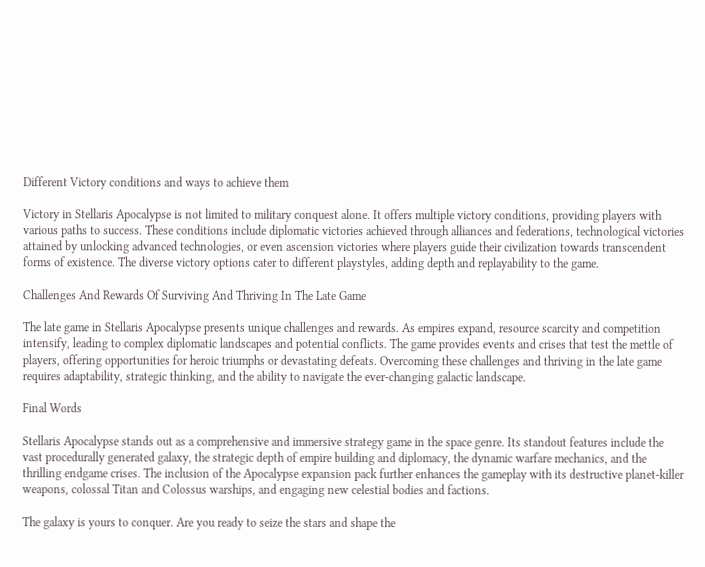Different Victory conditions and ways to achieve them

Victory in Stellaris Apocalypse is not limited to military conquest alone. It offers multiple victory conditions, providing players with various paths to success. These conditions include diplomatic victories achieved through alliances and federations, technological victories attained by unlocking advanced technologies, or even ascension victories where players guide their civilization towards transcendent forms of existence. The diverse victory options cater to different playstyles, adding depth and replayability to the game.

Challenges And Rewards Of Surviving And Thriving In The Late Game

The late game in Stellaris Apocalypse presents unique challenges and rewards. As empires expand, resource scarcity and competition intensify, leading to complex diplomatic landscapes and potential conflicts. The game provides events and crises that test the mettle of players, offering opportunities for heroic triumphs or devastating defeats. Overcoming these challenges and thriving in the late game requires adaptability, strategic thinking, and the ability to navigate the ever-changing galactic landscape.

Final Words

Stellaris Apocalypse stands out as a comprehensive and immersive strategy game in the space genre. Its standout features include the vast procedurally generated galaxy, the strategic depth of empire building and diplomacy, the dynamic warfare mechanics, and the thrilling endgame crises. The inclusion of the Apocalypse expansion pack further enhances the gameplay with its destructive planet-killer weapons, colossal Titan and Colossus warships, and engaging new celestial bodies and factions.

The galaxy is yours to conquer. Are you ready to seize the stars and shape the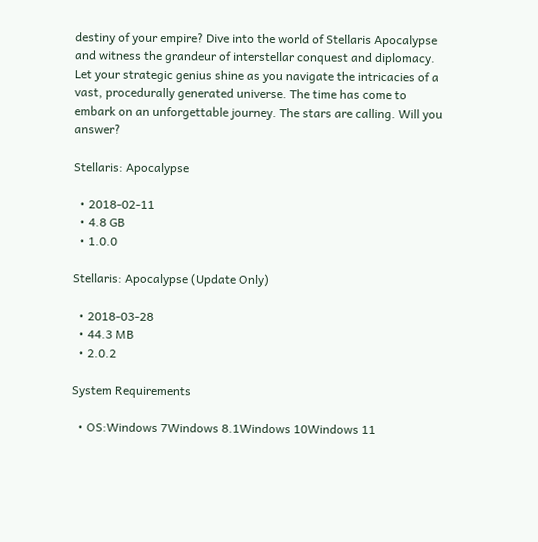destiny of your empire? Dive into the world of Stellaris Apocalypse and witness the grandeur of interstellar conquest and diplomacy. Let your strategic genius shine as you navigate the intricacies of a vast, procedurally generated universe. The time has come to embark on an unforgettable journey. The stars are calling. Will you answer?

Stellaris: Apocalypse

  • 2018-02-11
  • 4.8 GB
  • 1.0.0

Stellaris: Apocalypse (Update Only)

  • 2018-03-28
  • 44.3 MB
  • 2.0.2

System Requirements

  • OS:Windows 7Windows 8.1Windows 10Windows 11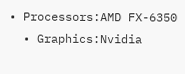• Processors:AMD FX-6350
  • Graphics:Nvidia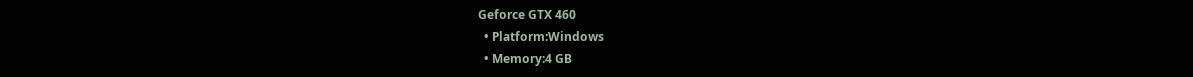Geforce GTX 460
  • Platform:Windows
  • Memory:4 GB